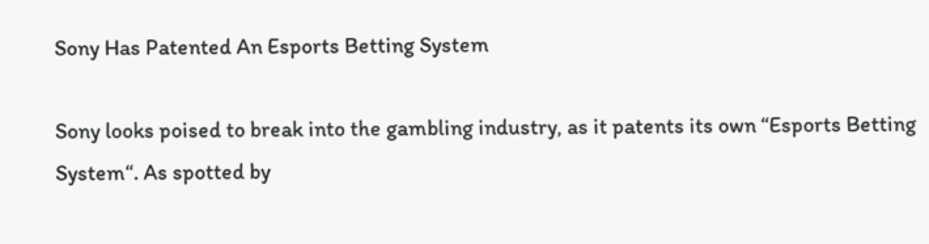Sony Has Patented An Esports Betting System

Sony looks poised to break into the gambling industry, as it patents its own “Esports Betting System“. As spotted by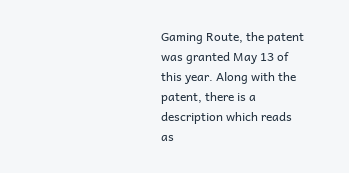Gaming Route, the patent was granted May 13 of this year. Along with the patent, there is a description which reads as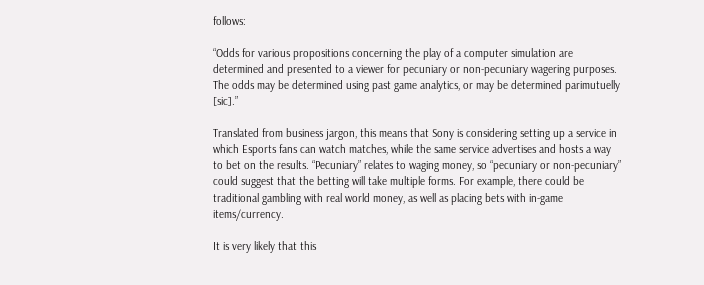follows:

“Odds for various propositions concerning the play of a computer simulation are determined and presented to a viewer for pecuniary or non-pecuniary wagering purposes. The odds may be determined using past game analytics, or may be determined parimutuelly [sic].”

Translated from business jargon, this means that Sony is considering setting up a service in which Esports fans can watch matches, while the same service advertises and hosts a way to bet on the results. “Pecuniary” relates to waging money, so “pecuniary or non-pecuniary” could suggest that the betting will take multiple forms. For example, there could be traditional gambling with real world money, as well as placing bets with in-game items/currency.

It is very likely that this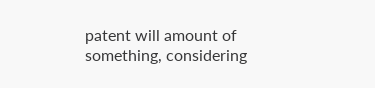patent will amount of something, considering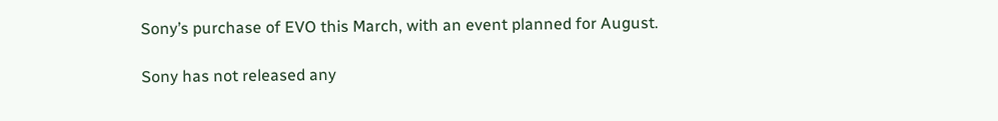Sony’s purchase of EVO this March, with an event planned for August.

Sony has not released any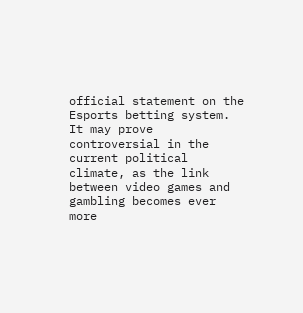official statement on the Esports betting system. It may prove controversial in the current political climate, as the link between video games and gambling becomes ever more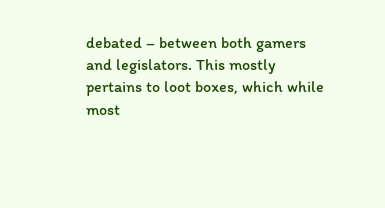debated – between both gamers and legislators. This mostly pertains to loot boxes, which while most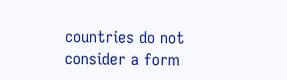countries do not consider a form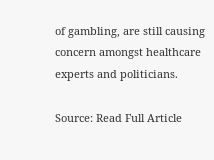of gambling, are still causing concern amongst healthcare experts and politicians.

Source: Read Full Article